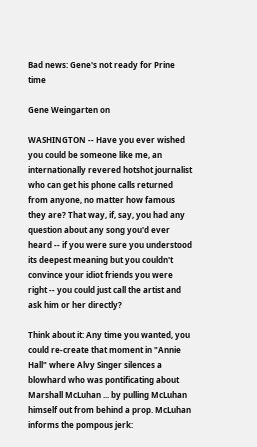Bad news: Gene's not ready for Prine time

Gene Weingarten on

WASHINGTON -- Have you ever wished you could be someone like me, an internationally revered hotshot journalist who can get his phone calls returned from anyone, no matter how famous they are? That way, if, say, you had any question about any song you'd ever heard -- if you were sure you understood its deepest meaning but you couldn't convince your idiot friends you were right -- you could just call the artist and ask him or her directly?

Think about it: Any time you wanted, you could re-create that moment in "Annie Hall" where Alvy Singer silences a blowhard who was pontificating about Marshall McLuhan ... by pulling McLuhan himself out from behind a prop. McLuhan informs the pompous jerk: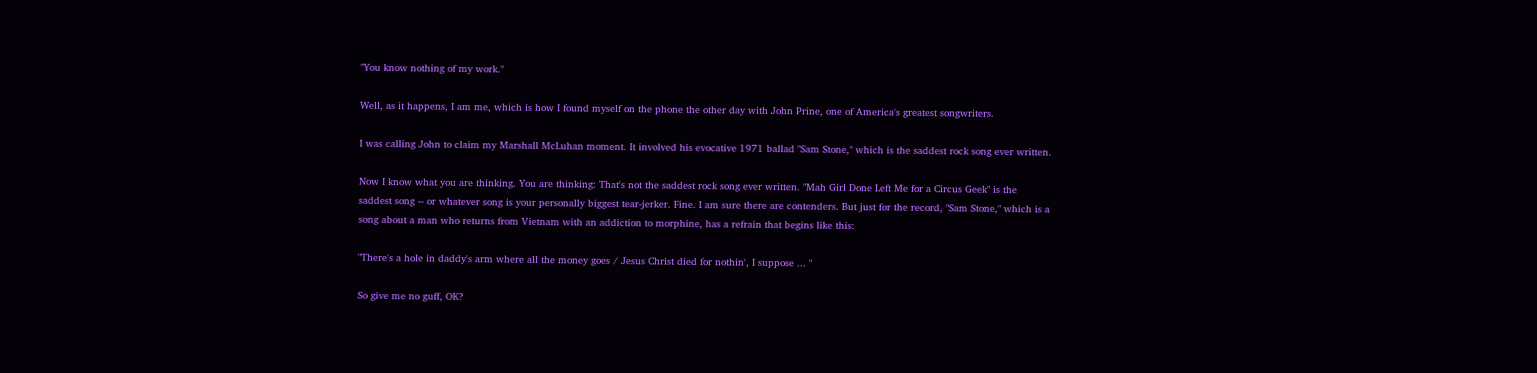"You know nothing of my work."

Well, as it happens, I am me, which is how I found myself on the phone the other day with John Prine, one of America's greatest songwriters.

I was calling John to claim my Marshall McLuhan moment. It involved his evocative 1971 ballad "Sam Stone," which is the saddest rock song ever written.

Now I know what you are thinking. You are thinking: That's not the saddest rock song ever written. "Mah Girl Done Left Me for a Circus Geek" is the saddest song -- or whatever song is your personally biggest tear-jerker. Fine. I am sure there are contenders. But just for the record, "Sam Stone," which is a song about a man who returns from Vietnam with an addiction to morphine, has a refrain that begins like this:

"There's a hole in daddy's arm where all the money goes / Jesus Christ died for nothin', I suppose ... "

So give me no guff, OK?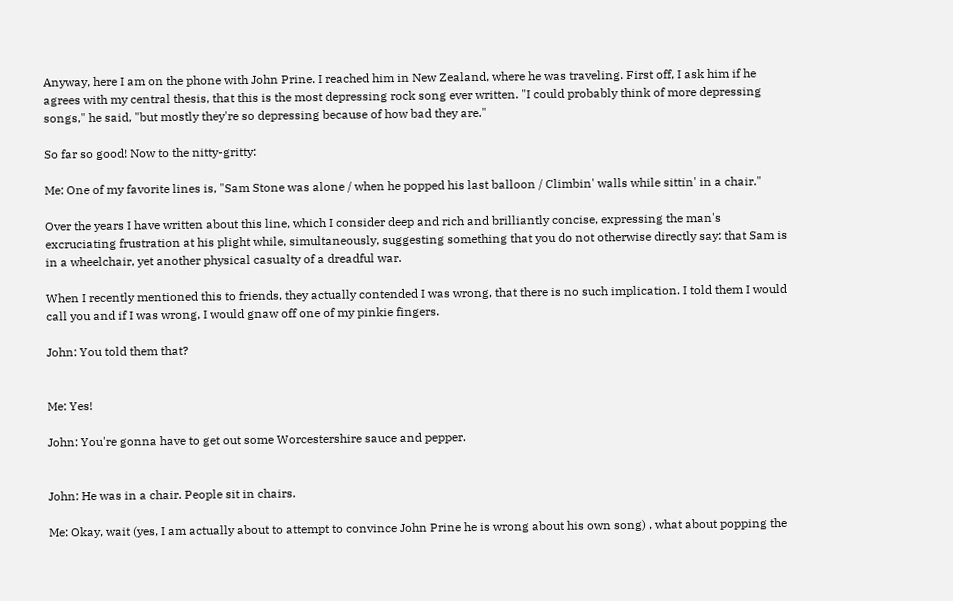Anyway, here I am on the phone with John Prine. I reached him in New Zealand, where he was traveling. First off, I ask him if he agrees with my central thesis, that this is the most depressing rock song ever written. "I could probably think of more depressing songs," he said, "but mostly they're so depressing because of how bad they are."

So far so good! Now to the nitty-gritty:

Me: One of my favorite lines is, "Sam Stone was alone / when he popped his last balloon / Climbin' walls while sittin' in a chair."

Over the years I have written about this line, which I consider deep and rich and brilliantly concise, expressing the man's excruciating frustration at his plight while, simultaneously, suggesting something that you do not otherwise directly say: that Sam is in a wheelchair, yet another physical casualty of a dreadful war.

When I recently mentioned this to friends, they actually contended I was wrong, that there is no such implication. I told them I would call you and if I was wrong, I would gnaw off one of my pinkie fingers.

John: You told them that?


Me: Yes!

John: You're gonna have to get out some Worcestershire sauce and pepper.


John: He was in a chair. People sit in chairs.

Me: Okay, wait (yes, I am actually about to attempt to convince John Prine he is wrong about his own song) , what about popping the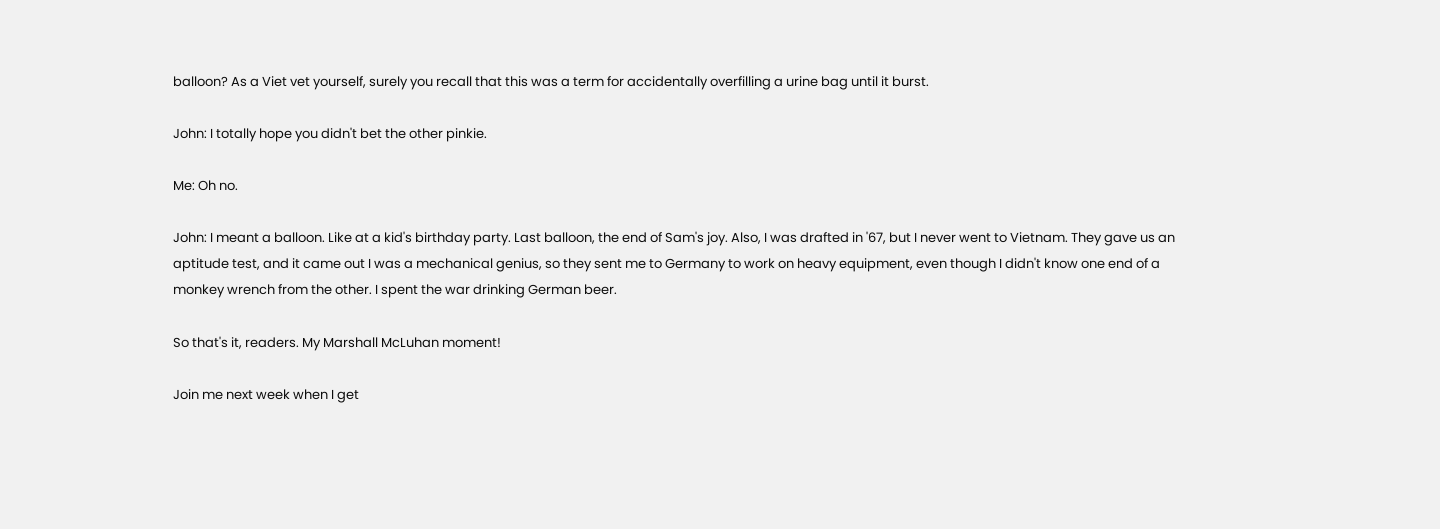balloon? As a Viet vet yourself, surely you recall that this was a term for accidentally overfilling a urine bag until it burst.

John: I totally hope you didn't bet the other pinkie.

Me: Oh no.

John: I meant a balloon. Like at a kid's birthday party. Last balloon, the end of Sam's joy. Also, I was drafted in '67, but I never went to Vietnam. They gave us an aptitude test, and it came out I was a mechanical genius, so they sent me to Germany to work on heavy equipment, even though I didn't know one end of a monkey wrench from the other. I spent the war drinking German beer.

So that's it, readers. My Marshall McLuhan moment!

Join me next week when I get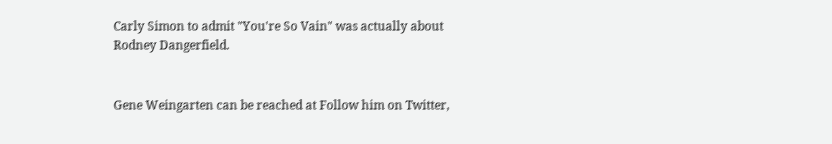Carly Simon to admit "You're So Vain" was actually about Rodney Dangerfield.


Gene Weingarten can be reached at Follow him on Twitter,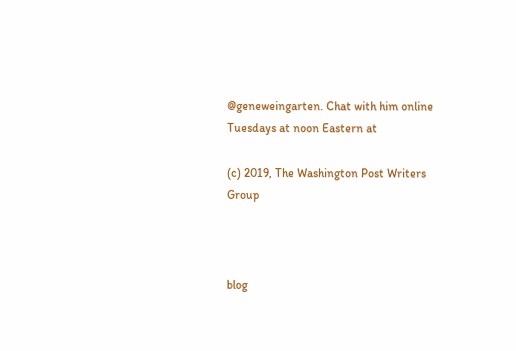@geneweingarten. Chat with him online Tuesdays at noon Eastern at

(c) 2019, The Washington Post Writers Group



blog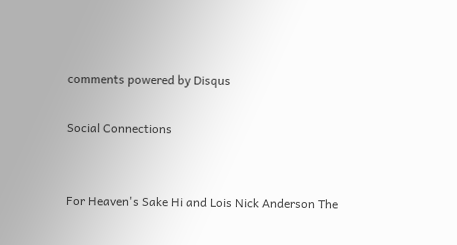comments powered by Disqus

Social Connections


For Heaven's Sake Hi and Lois Nick Anderson The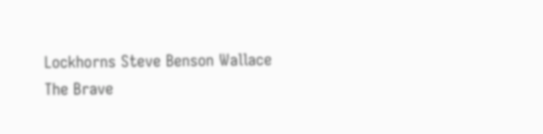Lockhorns Steve Benson Wallace The Brave